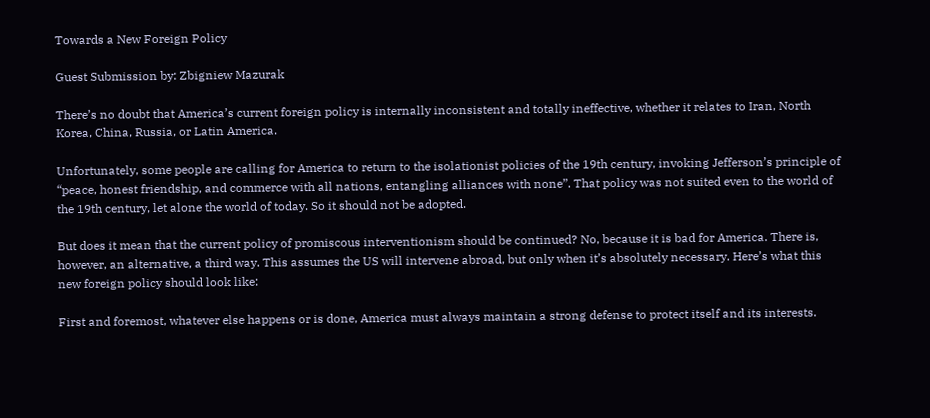Towards a New Foreign Policy

Guest Submission by: Zbigniew Mazurak

There’s no doubt that America’s current foreign policy is internally inconsistent and totally ineffective, whether it relates to Iran, North Korea, China, Russia, or Latin America.

Unfortunately, some people are calling for America to return to the isolationist policies of the 19th century, invoking Jefferson’s principle of “peace, honest friendship, and commerce with all nations, entangling alliances with none”. That policy was not suited even to the world of the 19th century, let alone the world of today. So it should not be adopted.

But does it mean that the current policy of promiscous interventionism should be continued? No, because it is bad for America. There is, however, an alternative, a third way. This assumes the US will intervene abroad, but only when it’s absolutely necessary. Here’s what this new foreign policy should look like:

First and foremost, whatever else happens or is done, America must always maintain a strong defense to protect itself and its interests.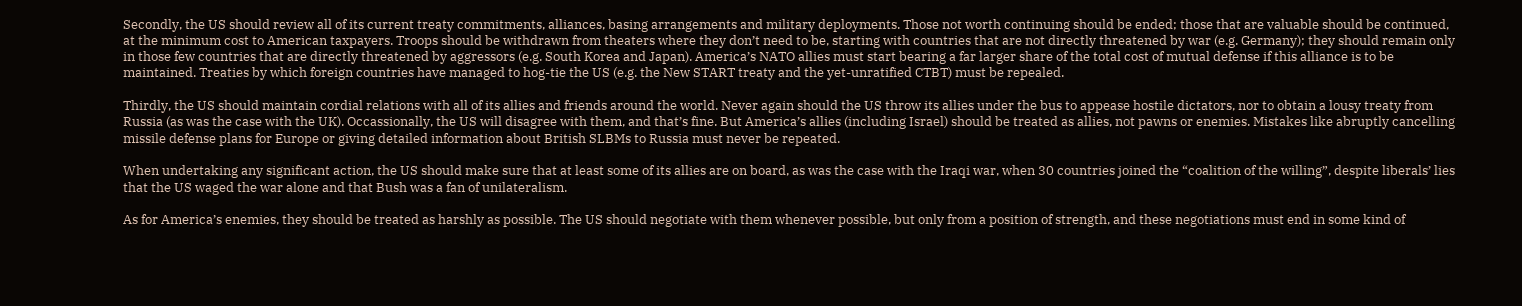Secondly, the US should review all of its current treaty commitments, alliances, basing arrangements and military deployments. Those not worth continuing should be ended; those that are valuable should be continued, at the minimum cost to American taxpayers. Troops should be withdrawn from theaters where they don’t need to be, starting with countries that are not directly threatened by war (e.g. Germany); they should remain only in those few countries that are directly threatened by aggressors (e.g. South Korea and Japan). America’s NATO allies must start bearing a far larger share of the total cost of mutual defense if this alliance is to be maintained. Treaties by which foreign countries have managed to hog-tie the US (e.g. the New START treaty and the yet-unratified CTBT) must be repealed.

Thirdly, the US should maintain cordial relations with all of its allies and friends around the world. Never again should the US throw its allies under the bus to appease hostile dictators, nor to obtain a lousy treaty from Russia (as was the case with the UK). Occassionally, the US will disagree with them, and that’s fine. But America’s allies (including Israel) should be treated as allies, not pawns or enemies. Mistakes like abruptly cancelling missile defense plans for Europe or giving detailed information about British SLBMs to Russia must never be repeated.

When undertaking any significant action, the US should make sure that at least some of its allies are on board, as was the case with the Iraqi war, when 30 countries joined the “coalition of the willing”, despite liberals’ lies that the US waged the war alone and that Bush was a fan of unilateralism.

As for America’s enemies, they should be treated as harshly as possible. The US should negotiate with them whenever possible, but only from a position of strength, and these negotiations must end in some kind of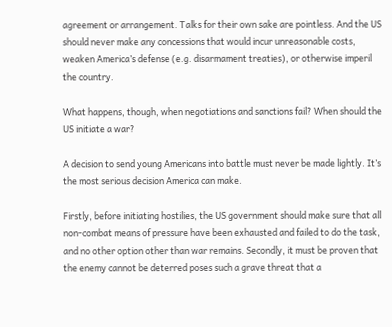agreement or arrangement. Talks for their own sake are pointless. And the US should never make any concessions that would incur unreasonable costs, weaken America’s defense (e.g. disarmament treaties), or otherwise imperil the country.

What happens, though, when negotiations and sanctions fail? When should the US initiate a war?

A decision to send young Americans into battle must never be made lightly. It’s the most serious decision America can make.

Firstly, before initiating hostilies, the US government should make sure that all non-combat means of pressure have been exhausted and failed to do the task, and no other option other than war remains. Secondly, it must be proven that the enemy cannot be deterred poses such a grave threat that a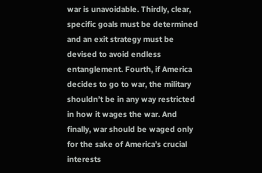war is unavoidable. Thirdly, clear, specific goals must be determined and an exit strategy must be devised to avoid endless entanglement. Fourth, if America decides to go to war, the military shouldn’t be in any way restricted in how it wages the war. And finally, war should be waged only for the sake of America’s crucial interests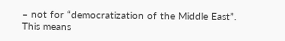– not for “democratization of the Middle East”. This means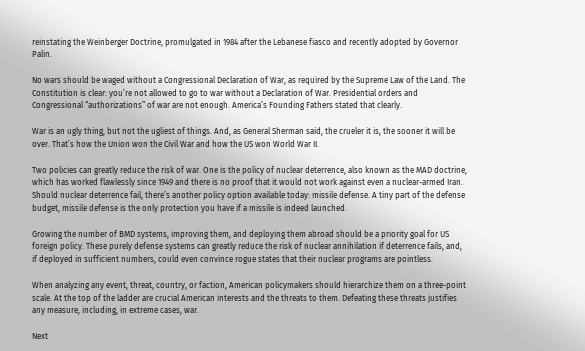reinstating the Weinberger Doctrine, promulgated in 1984 after the Lebanese fiasco and recently adopted by Governor Palin.

No wars should be waged without a Congressional Declaration of War, as required by the Supreme Law of the Land. The Constitution is clear: you’re not allowed to go to war without a Declaration of War. Presidential orders and Congressional “authorizations” of war are not enough. America’s Founding Fathers stated that clearly.

War is an ugly thing, but not the ugliest of things. And, as General Sherman said, the crueler it is, the sooner it will be over. That’s how the Union won the Civil War and how the US won World War II.

Two policies can greatly reduce the risk of war. One is the policy of nuclear deterrence, also known as the MAD doctrine, which has worked flawlessly since 1949 and there is no proof that it would not work against even a nuclear-armed Iran. Should nuclear deterrence fail, there’s another policy option available today: missile defense. A tiny part of the defense budget, missile defense is the only protection you have if a missile is indeed launched.

Growing the number of BMD systems, improving them, and deploying them abroad should be a priority goal for US foreign policy. These purely defense systems can greatly reduce the risk of nuclear annihilation if deterrence fails, and, if deployed in sufficient numbers, could even convince rogue states that their nuclear programs are pointless.

When analyzing any event, threat, country, or faction, American policymakers should hierarchize them on a three-point scale. At the top of the ladder are crucial American interests and the threats to them. Defeating these threats justifies any measure, including, in extreme cases, war.

Next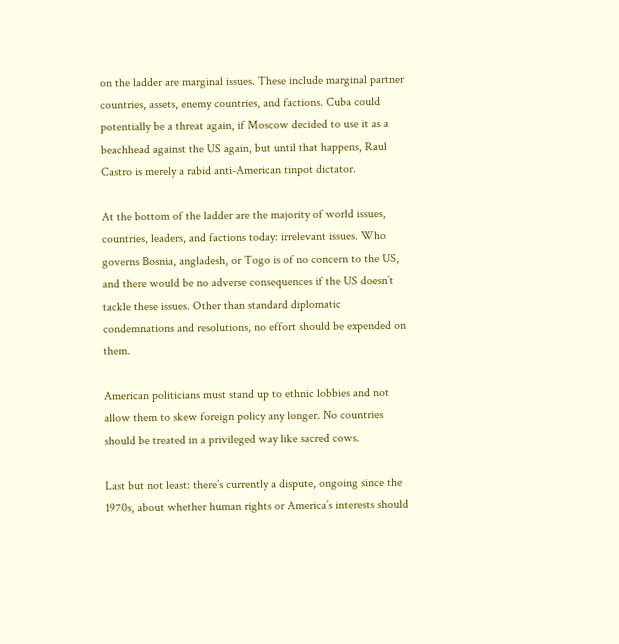on the ladder are marginal issues. These include marginal partner countries, assets, enemy countries, and factions. Cuba could potentially be a threat again, if Moscow decided to use it as a beachhead against the US again, but until that happens, Raul Castro is merely a rabid anti-American tinpot dictator.

At the bottom of the ladder are the majority of world issues, countries, leaders, and factions today: irrelevant issues. Who governs Bosnia, angladesh, or Togo is of no concern to the US, and there would be no adverse consequences if the US doesn’t tackle these issues. Other than standard diplomatic condemnations and resolutions, no effort should be expended on them.

American politicians must stand up to ethnic lobbies and not allow them to skew foreign policy any longer. No countries should be treated in a privileged way like sacred cows.

Last but not least: there’s currently a dispute, ongoing since the 1970s, about whether human rights or America’s interests should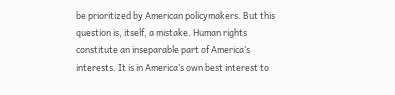be prioritized by American policymakers. But this question is, itself, a mistake. Human rights constitute an inseparable part of America’s interests. It is in America’s own best interest to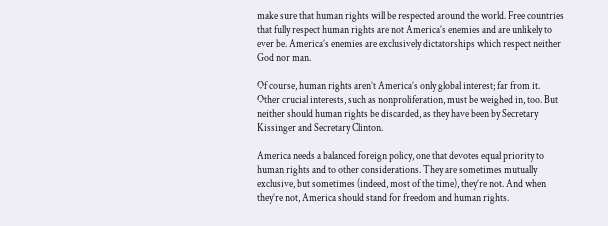make sure that human rights will be respected around the world. Free countries that fully respect human rights are not America’s enemies and are unlikely to ever be. America’s enemies are exclusively dictatorships which respect neither God nor man.

Of course, human rights aren’t America’s only global interest; far from it. Other crucial interests, such as nonproliferation, must be weighed in, too. But neither should human rights be discarded, as they have been by Secretary Kissinger and Secretary Clinton.

America needs a balanced foreign policy, one that devotes equal priority to human rights and to other considerations. They are sometimes mutually exclusive, but sometimes (indeed, most of the time), they’re not. And when they’re not, America should stand for freedom and human rights.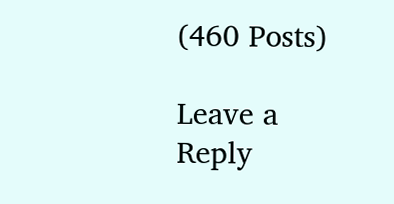(460 Posts)

Leave a Reply